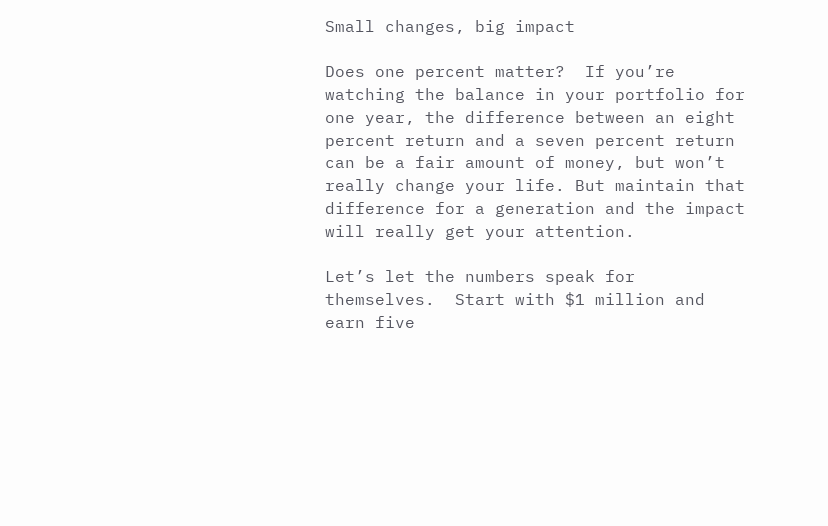Small changes, big impact

Does one percent matter?  If you’re watching the balance in your portfolio for one year, the difference between an eight percent return and a seven percent return can be a fair amount of money, but won’t really change your life. But maintain that difference for a generation and the impact will really get your attention.

Let’s let the numbers speak for themselves.  Start with $1 million and earn five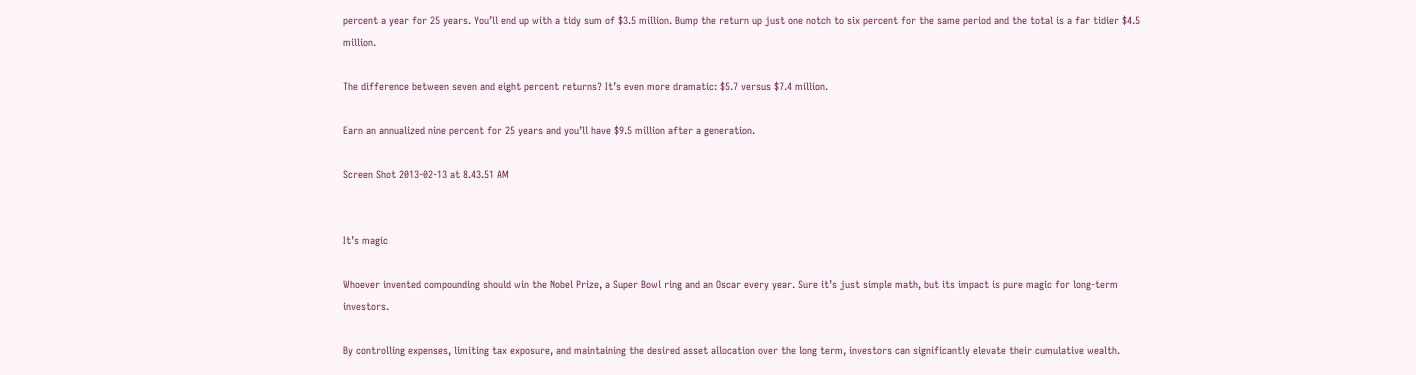percent a year for 25 years. You’ll end up with a tidy sum of $3.5 million. Bump the return up just one notch to six percent for the same period and the total is a far tidier $4.5 million.

The difference between seven and eight percent returns? It’s even more dramatic: $5.7 versus $7.4 million.

Earn an annualized nine percent for 25 years and you’ll have $9.5 million after a generation.

Screen Shot 2013-02-13 at 8.43.51 AM


It’s magic

Whoever invented compounding should win the Nobel Prize, a Super Bowl ring and an Oscar every year. Sure it’s just simple math, but its impact is pure magic for long-term investors.

By controlling expenses, limiting tax exposure, and maintaining the desired asset allocation over the long term, investors can significantly elevate their cumulative wealth.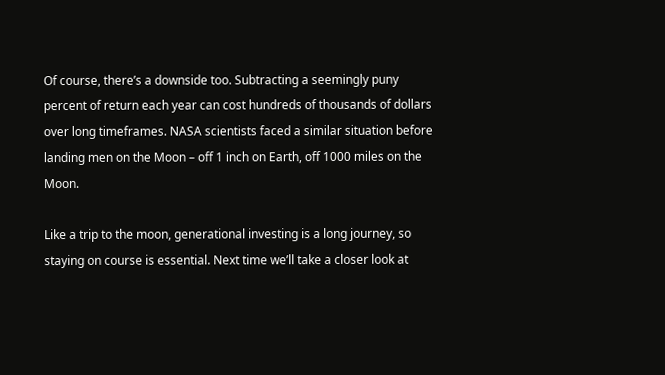Of course, there’s a downside too. Subtracting a seemingly puny percent of return each year can cost hundreds of thousands of dollars over long timeframes. NASA scientists faced a similar situation before landing men on the Moon – off 1 inch on Earth, off 1000 miles on the Moon.

Like a trip to the moon, generational investing is a long journey, so staying on course is essential. Next time we’ll take a closer look at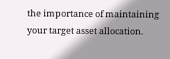the importance of maintaining your target asset allocation.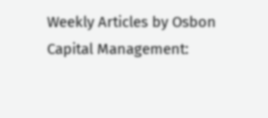Weekly Articles by Osbon Capital Management: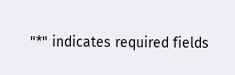"*" indicates required fields